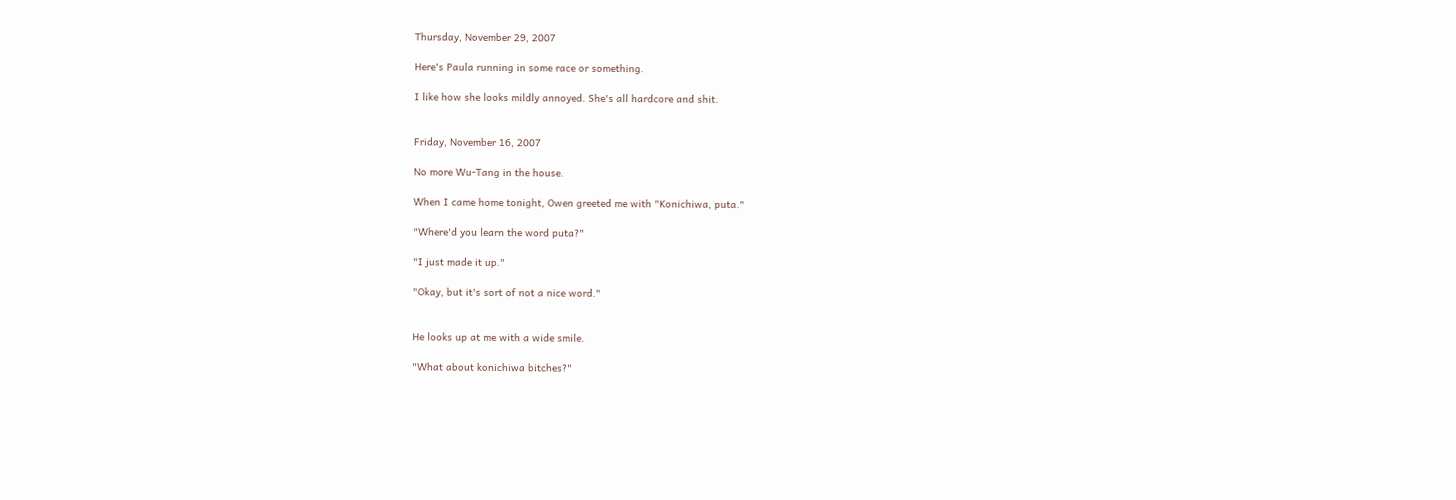Thursday, November 29, 2007

Here's Paula running in some race or something.

I like how she looks mildly annoyed. She's all hardcore and shit.


Friday, November 16, 2007

No more Wu-Tang in the house.

When I came home tonight, Owen greeted me with "Konichiwa, puta."

"Where'd you learn the word puta?"

"I just made it up."

"Okay, but it's sort of not a nice word."


He looks up at me with a wide smile.

"What about konichiwa bitches?"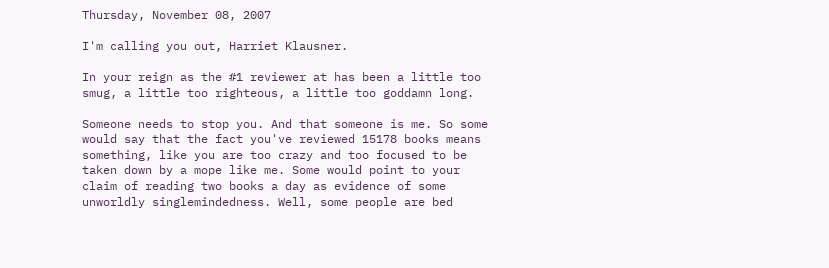Thursday, November 08, 2007

I'm calling you out, Harriet Klausner.

In your reign as the #1 reviewer at has been a little too smug, a little too righteous, a little too goddamn long.

Someone needs to stop you. And that someone is me. So some would say that the fact you've reviewed 15178 books means something, like you are too crazy and too focused to be taken down by a mope like me. Some would point to your claim of reading two books a day as evidence of some unworldly singlemindedness. Well, some people are bed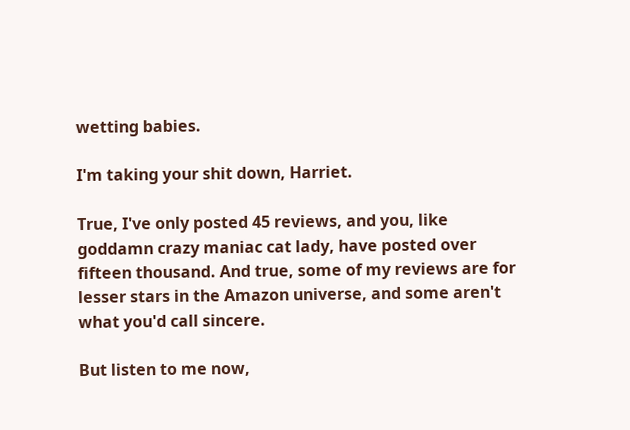wetting babies.

I'm taking your shit down, Harriet.

True, I've only posted 45 reviews, and you, like goddamn crazy maniac cat lady, have posted over fifteen thousand. And true, some of my reviews are for lesser stars in the Amazon universe, and some aren't what you'd call sincere.

But listen to me now,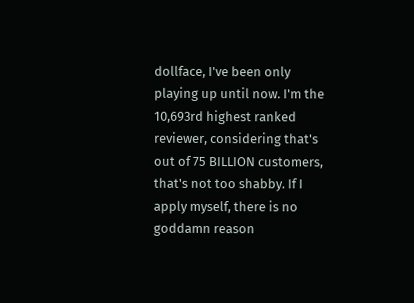dollface, I've been only playing up until now. I'm the 10,693rd highest ranked reviewer, considering that's out of 75 BILLION customers, that's not too shabby. If I apply myself, there is no goddamn reason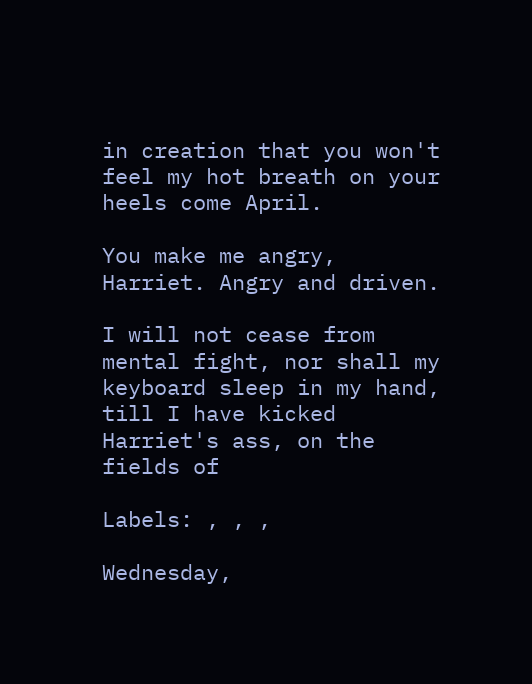in creation that you won't feel my hot breath on your heels come April.

You make me angry, Harriet. Angry and driven.

I will not cease from mental fight, nor shall my keyboard sleep in my hand, till I have kicked Harriet's ass, on the fields of

Labels: , , ,

Wednesday,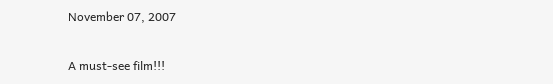November 07, 2007

A must-see film!!!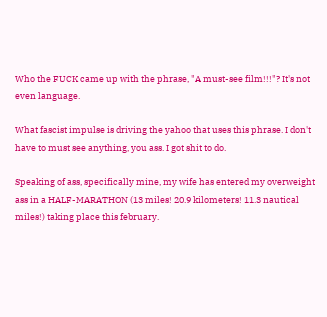Who the FUCK came up with the phrase, "A must-see film!!!"? It's not even language.

What fascist impulse is driving the yahoo that uses this phrase. I don't have to must see anything, you ass. I got shit to do.

Speaking of ass, specifically mine, my wife has entered my overweight ass in a HALF-MARATHON (13 miles! 20.9 kilometers! 11.3 nautical miles!) taking place this february.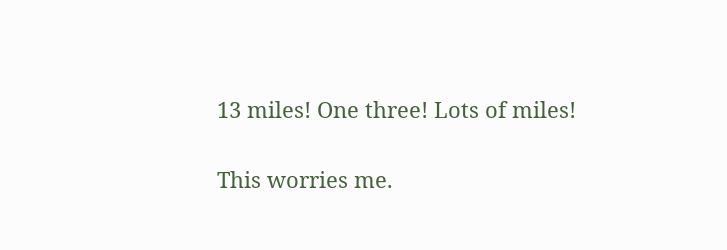13 miles! One three! Lots of miles!

This worries me.